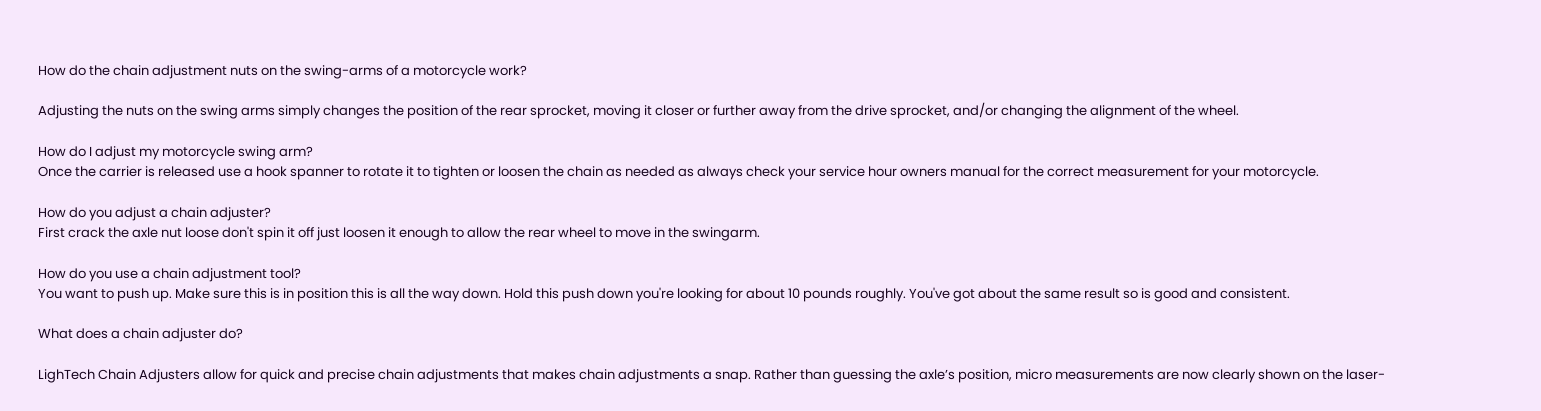How do the chain adjustment nuts on the swing-arms of a motorcycle work?

Adjusting the nuts on the swing arms simply changes the position of the rear sprocket, moving it closer or further away from the drive sprocket, and/or changing the alignment of the wheel.

How do I adjust my motorcycle swing arm?
Once the carrier is released use a hook spanner to rotate it to tighten or loosen the chain as needed as always check your service hour owners manual for the correct measurement for your motorcycle.

How do you adjust a chain adjuster?
First crack the axle nut loose don't spin it off just loosen it enough to allow the rear wheel to move in the swingarm.

How do you use a chain adjustment tool?
You want to push up. Make sure this is in position this is all the way down. Hold this push down you're looking for about 10 pounds roughly. You've got about the same result so is good and consistent.

What does a chain adjuster do?

LighTech Chain Adjusters allow for quick and precise chain adjustments that makes chain adjustments a snap. Rather than guessing the axle’s position, micro measurements are now clearly shown on the laser-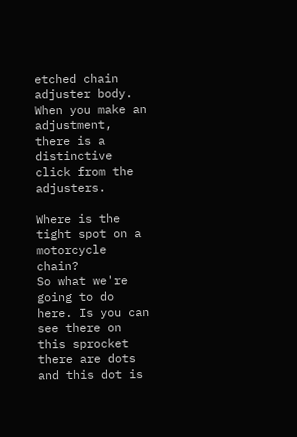etched chain adjuster body. When you make an adjustment, there is a distinctive click from the adjusters.

Where is the tight spot on a motorcycle chain?
So what we're going to do here. Is you can see there on this sprocket there are dots and this dot is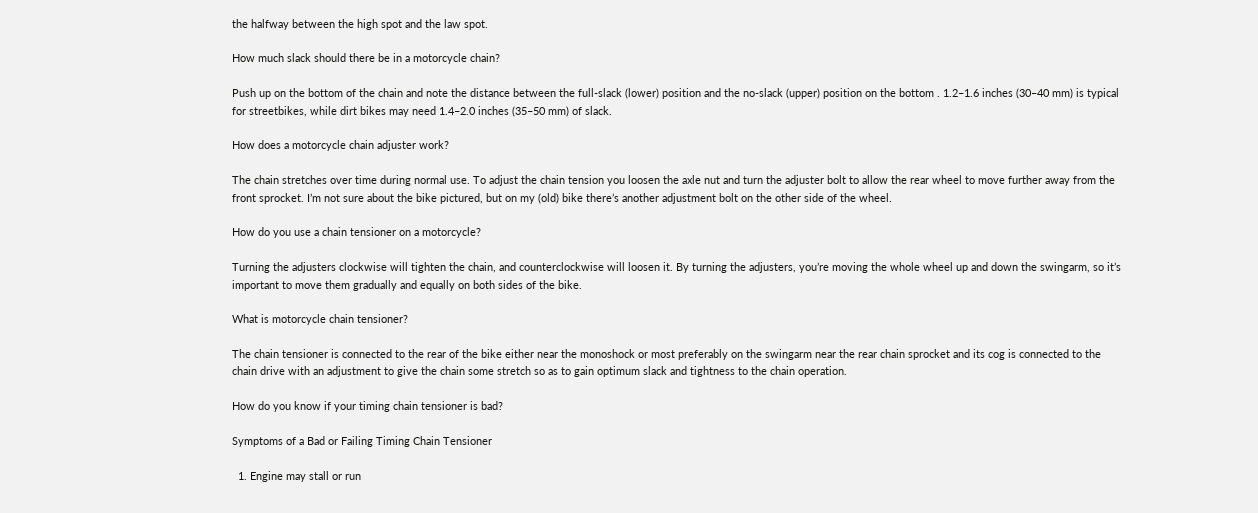the halfway between the high spot and the law spot.

How much slack should there be in a motorcycle chain?

Push up on the bottom of the chain and note the distance between the full-slack (lower) position and the no-slack (upper) position on the bottom . 1.2–1.6 inches (30–40 mm) is typical for streetbikes, while dirt bikes may need 1.4–2.0 inches (35–50 mm) of slack.

How does a motorcycle chain adjuster work?

The chain stretches over time during normal use. To adjust the chain tension you loosen the axle nut and turn the adjuster bolt to allow the rear wheel to move further away from the front sprocket. I’m not sure about the bike pictured, but on my (old) bike there’s another adjustment bolt on the other side of the wheel.

How do you use a chain tensioner on a motorcycle?

Turning the adjusters clockwise will tighten the chain, and counterclockwise will loosen it. By turning the adjusters, you’re moving the whole wheel up and down the swingarm, so it’s important to move them gradually and equally on both sides of the bike.

What is motorcycle chain tensioner?

The chain tensioner is connected to the rear of the bike either near the monoshock or most preferably on the swingarm near the rear chain sprocket and its cog is connected to the chain drive with an adjustment to give the chain some stretch so as to gain optimum slack and tightness to the chain operation.

How do you know if your timing chain tensioner is bad?

Symptoms of a Bad or Failing Timing Chain Tensioner

  1. Engine may stall or run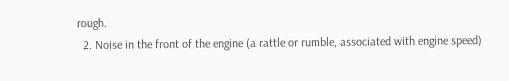rough.
  2. Noise in the front of the engine (a rattle or rumble, associated with engine speed)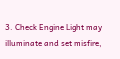3. Check Engine Light may illuminate and set misfire,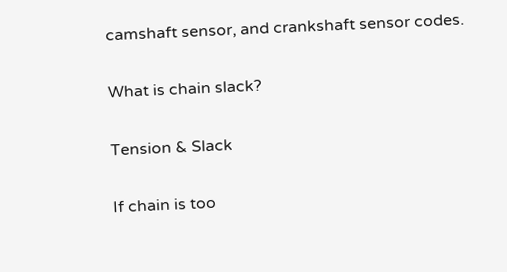camshaft sensor, and crankshaft sensor codes.

What is chain slack?

Tension & Slack

If chain is too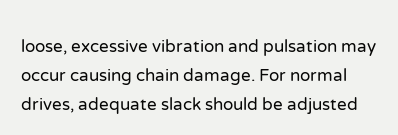loose, excessive vibration and pulsation may occur causing chain damage. For normal drives, adequate slack should be adjusted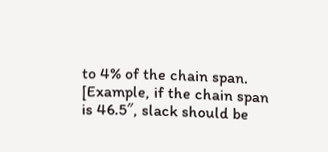to 4% of the chain span. [Example, if the chain span is 46.5″, slack should be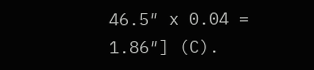46.5″ x 0.04 = 1.86″] (C).